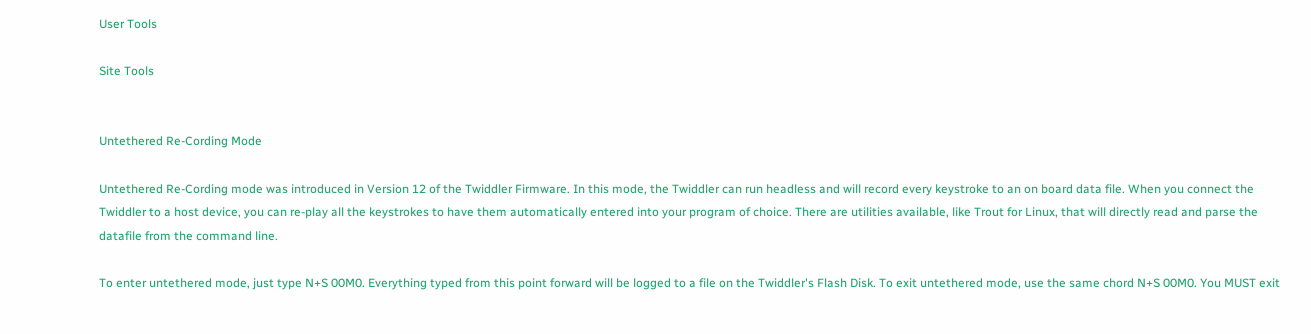User Tools

Site Tools


Untethered Re-Cording Mode

Untethered Re-Cording mode was introduced in Version 12 of the Twiddler Firmware. In this mode, the Twiddler can run headless and will record every keystroke to an on board data file. When you connect the Twiddler to a host device, you can re-play all the keystrokes to have them automatically entered into your program of choice. There are utilities available, like Trout for Linux, that will directly read and parse the datafile from the command line.

To enter untethered mode, just type N+S 00M0. Everything typed from this point forward will be logged to a file on the Twiddler's Flash Disk. To exit untethered mode, use the same chord N+S 00M0. You MUST exit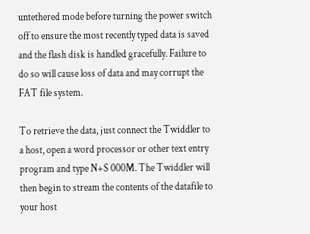untethered mode before turning the power switch off to ensure the most recently typed data is saved and the flash disk is handled gracefully. Failure to do so will cause loss of data and may corrupt the FAT file system.

To retrieve the data, just connect the Twiddler to a host, open a word processor or other text entry program and type N+S 000M. The Twiddler will then begin to stream the contents of the datafile to your host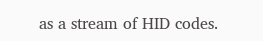as a stream of HID codes.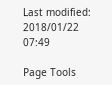Last modified: 2018/01/22 07:49

Page Tools